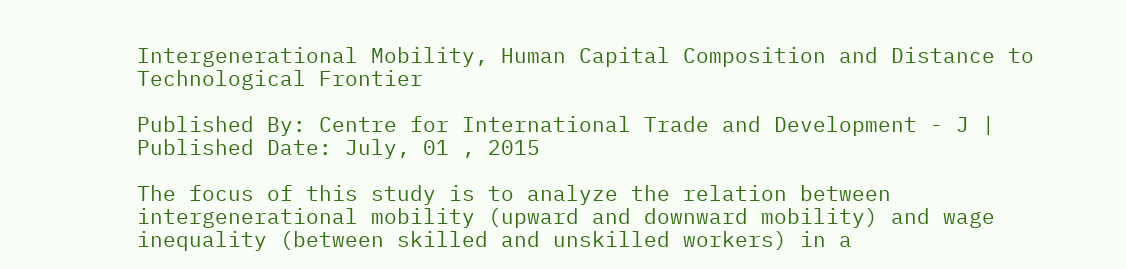Intergenerational Mobility, Human Capital Composition and Distance to Technological Frontier

Published By: Centre for International Trade and Development - J | Published Date: July, 01 , 2015

The focus of this study is to analyze the relation between intergenerational mobility (upward and downward mobility) and wage inequality (between skilled and unskilled workers) in a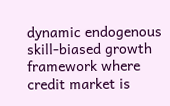dynamic endogenous skill-biased growth framework where credit market is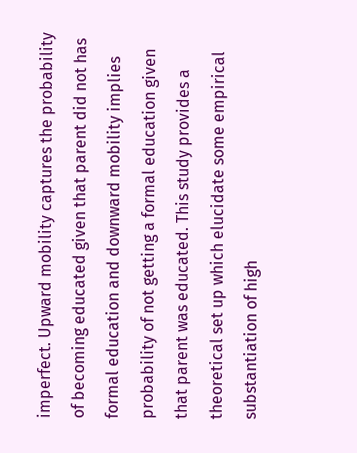imperfect. Upward mobility captures the probability of becoming educated given that parent did not has formal education and downward mobility implies probability of not getting a formal education given that parent was educated. This study provides a theoretical set up which elucidate some empirical substantiation of high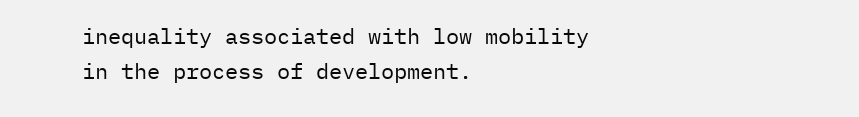inequality associated with low mobility in the process of development.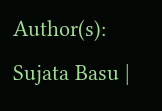Author(s): Sujata Basu |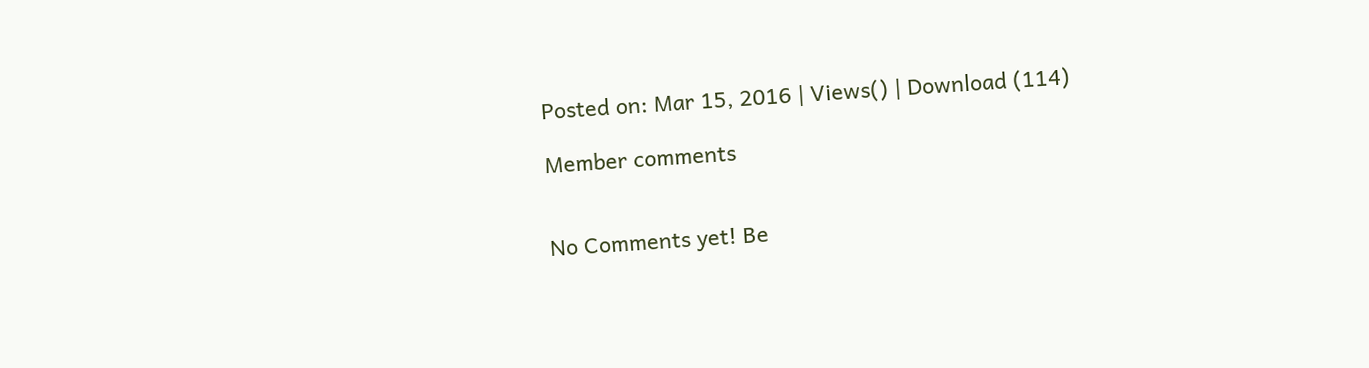Posted on: Mar 15, 2016 | Views() | Download (114)

Member comments


No Comments yet! Be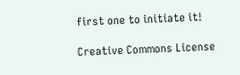first one to initiate it!

Creative Commons License